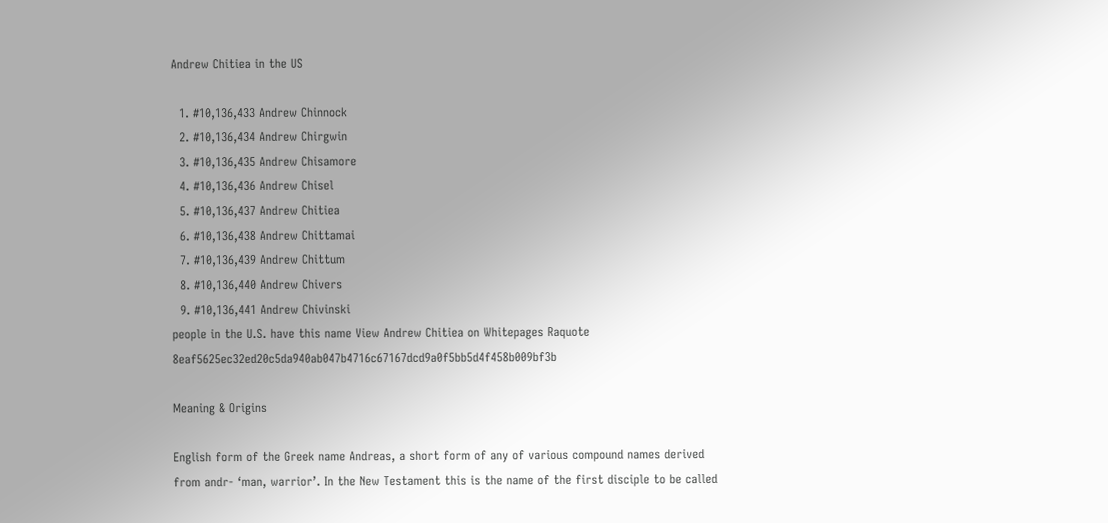Andrew Chitiea in the US

  1. #10,136,433 Andrew Chinnock
  2. #10,136,434 Andrew Chirgwin
  3. #10,136,435 Andrew Chisamore
  4. #10,136,436 Andrew Chisel
  5. #10,136,437 Andrew Chitiea
  6. #10,136,438 Andrew Chittamai
  7. #10,136,439 Andrew Chittum
  8. #10,136,440 Andrew Chivers
  9. #10,136,441 Andrew Chivinski
people in the U.S. have this name View Andrew Chitiea on Whitepages Raquote 8eaf5625ec32ed20c5da940ab047b4716c67167dcd9a0f5bb5d4f458b009bf3b

Meaning & Origins

English form of the Greek name Andreas, a short form of any of various compound names derived from andr- ‘man, warrior’. In the New Testament this is the name of the first disciple to be called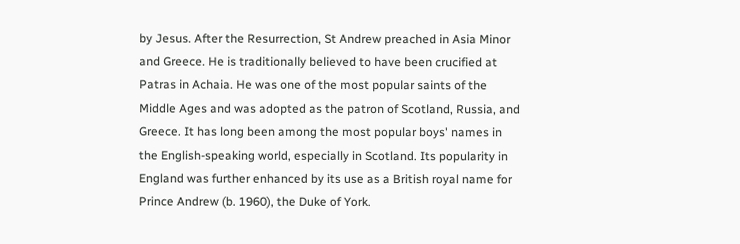by Jesus. After the Resurrection, St Andrew preached in Asia Minor and Greece. He is traditionally believed to have been crucified at Patras in Achaia. He was one of the most popular saints of the Middle Ages and was adopted as the patron of Scotland, Russia, and Greece. It has long been among the most popular boys' names in the English-speaking world, especially in Scotland. Its popularity in England was further enhanced by its use as a British royal name for Prince Andrew (b. 1960), the Duke of York.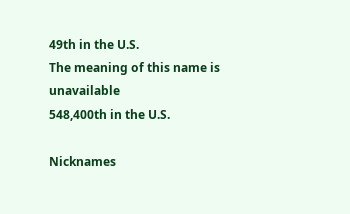49th in the U.S.
The meaning of this name is unavailable
548,400th in the U.S.

Nicknames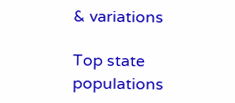& variations

Top state populations